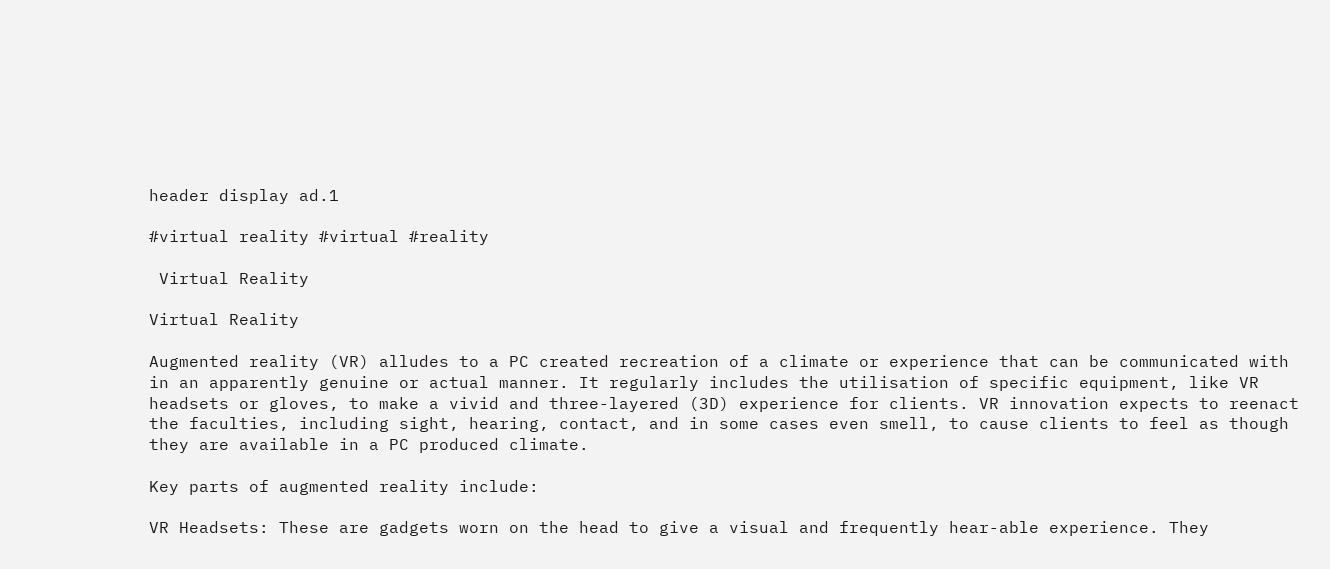header display ad.1

#virtual reality #virtual #reality

 Virtual Reality

Virtual Reality

Augmented reality (VR) alludes to a PC created recreation of a climate or experience that can be communicated with in an apparently genuine or actual manner. It regularly includes the utilisation of specific equipment, like VR headsets or gloves, to make a vivid and three-layered (3D) experience for clients. VR innovation expects to reenact the faculties, including sight, hearing, contact, and in some cases even smell, to cause clients to feel as though they are available in a PC produced climate.

Key parts of augmented reality include:

VR Headsets: These are gadgets worn on the head to give a visual and frequently hear-able experience. They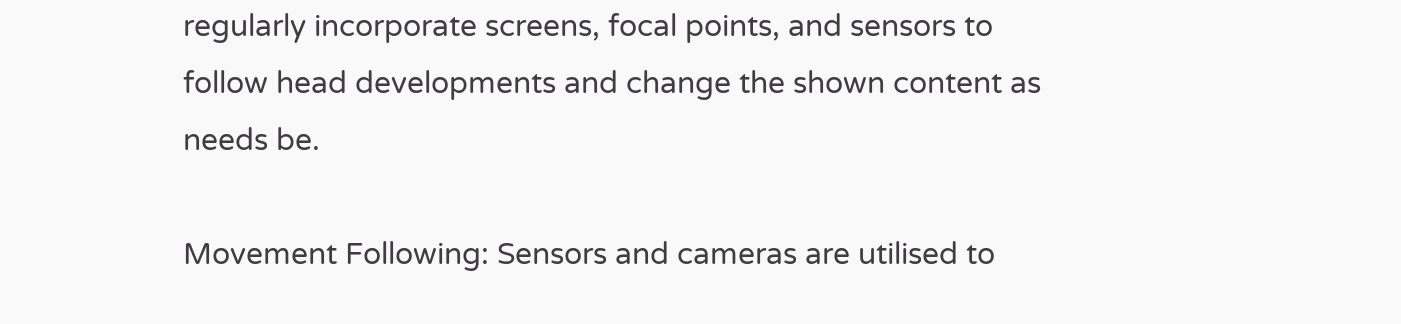regularly incorporate screens, focal points, and sensors to follow head developments and change the shown content as needs be.

Movement Following: Sensors and cameras are utilised to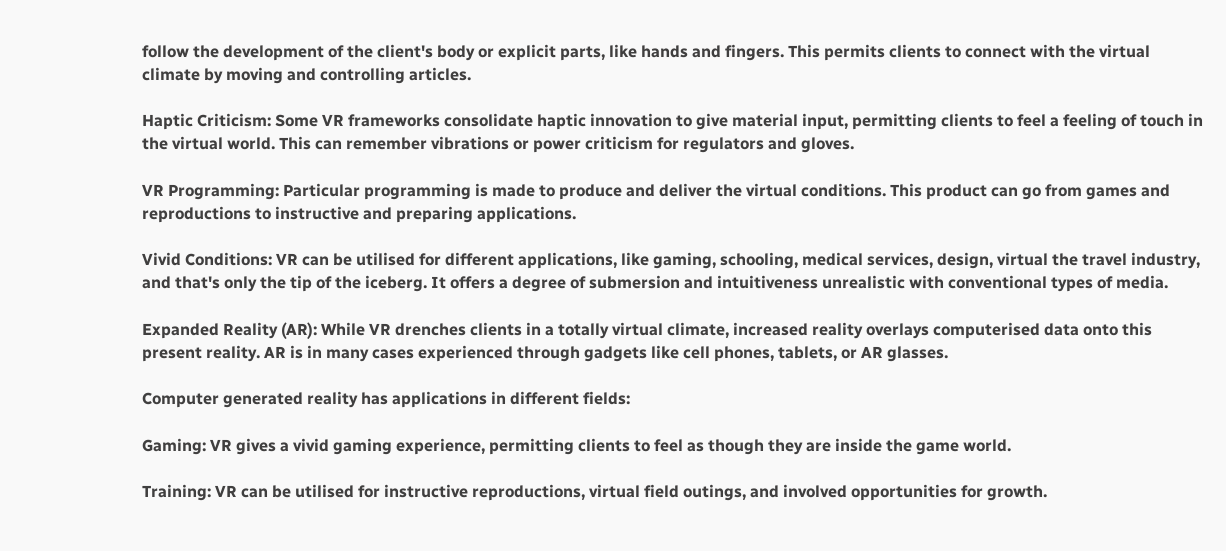follow the development of the client's body or explicit parts, like hands and fingers. This permits clients to connect with the virtual climate by moving and controlling articles.

Haptic Criticism: Some VR frameworks consolidate haptic innovation to give material input, permitting clients to feel a feeling of touch in the virtual world. This can remember vibrations or power criticism for regulators and gloves.

VR Programming: Particular programming is made to produce and deliver the virtual conditions. This product can go from games and reproductions to instructive and preparing applications.

Vivid Conditions: VR can be utilised for different applications, like gaming, schooling, medical services, design, virtual the travel industry, and that's only the tip of the iceberg. It offers a degree of submersion and intuitiveness unrealistic with conventional types of media.

Expanded Reality (AR): While VR drenches clients in a totally virtual climate, increased reality overlays computerised data onto this present reality. AR is in many cases experienced through gadgets like cell phones, tablets, or AR glasses.

Computer generated reality has applications in different fields:

Gaming: VR gives a vivid gaming experience, permitting clients to feel as though they are inside the game world.

Training: VR can be utilised for instructive reproductions, virtual field outings, and involved opportunities for growth.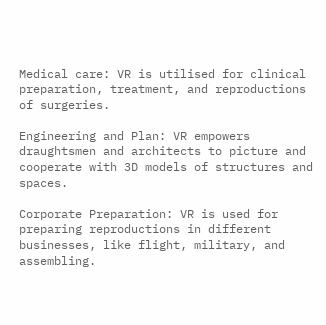Medical care: VR is utilised for clinical preparation, treatment, and reproductions of surgeries.

Engineering and Plan: VR empowers draughtsmen and architects to picture and cooperate with 3D models of structures and spaces.

Corporate Preparation: VR is used for preparing reproductions in different businesses, like flight, military, and assembling.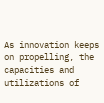As innovation keeps on propelling, the capacities and utilizations of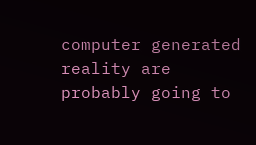computer generated reality are probably going to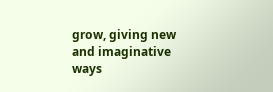grow, giving new and imaginative ways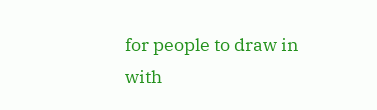for people to draw in with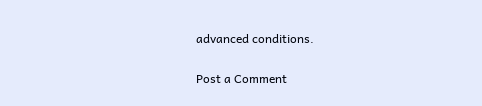advanced conditions.

Post a Comment